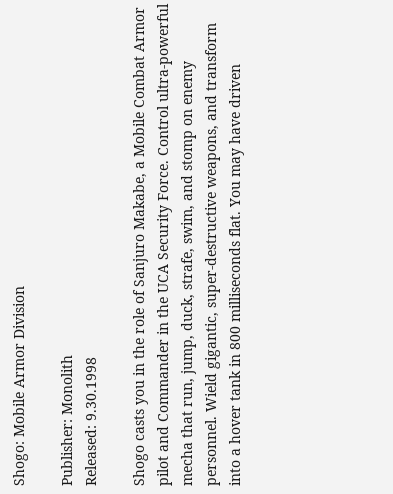Shogo: Mobile Armor Division

Publisher: Monolith
Released: 9.30.1998

Shogo casts you in the role of Sanjuro Makabe, a Mobile Combat Armor pilot and Commander in the UCA Security Force. Control ultra-powerful mecha that run, jump, duck, strafe, swim, and stomp on enemy personnel. Wield gigantic, super-destructive weapons, and transform into a hover tank in 800 milliseconds flat. You may have driven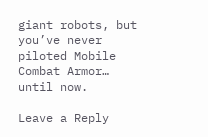giant robots, but you’ve never piloted Mobile Combat Armor… until now.

Leave a Reply